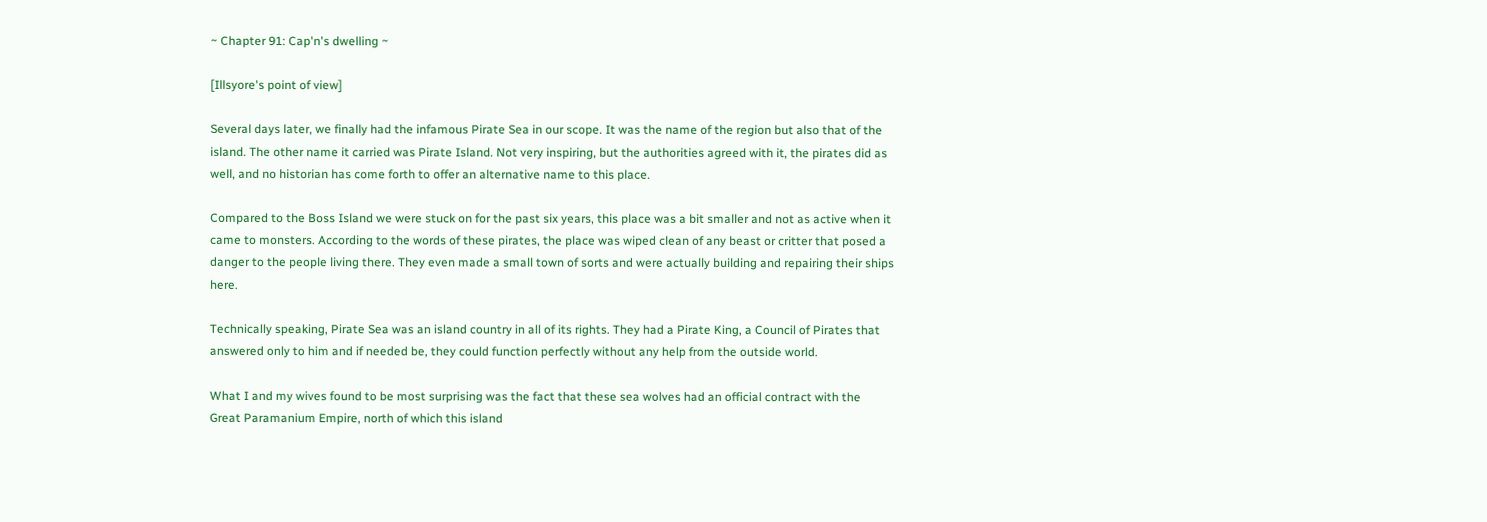~ Chapter 91: Cap'n's dwelling ~

[Illsyore's point of view]

Several days later, we finally had the infamous Pirate Sea in our scope. It was the name of the region but also that of the island. The other name it carried was Pirate Island. Not very inspiring, but the authorities agreed with it, the pirates did as well, and no historian has come forth to offer an alternative name to this place.

Compared to the Boss Island we were stuck on for the past six years, this place was a bit smaller and not as active when it came to monsters. According to the words of these pirates, the place was wiped clean of any beast or critter that posed a danger to the people living there. They even made a small town of sorts and were actually building and repairing their ships here.

Technically speaking, Pirate Sea was an island country in all of its rights. They had a Pirate King, a Council of Pirates that answered only to him and if needed be, they could function perfectly without any help from the outside world.

What I and my wives found to be most surprising was the fact that these sea wolves had an official contract with the Great Paramanium Empire, north of which this island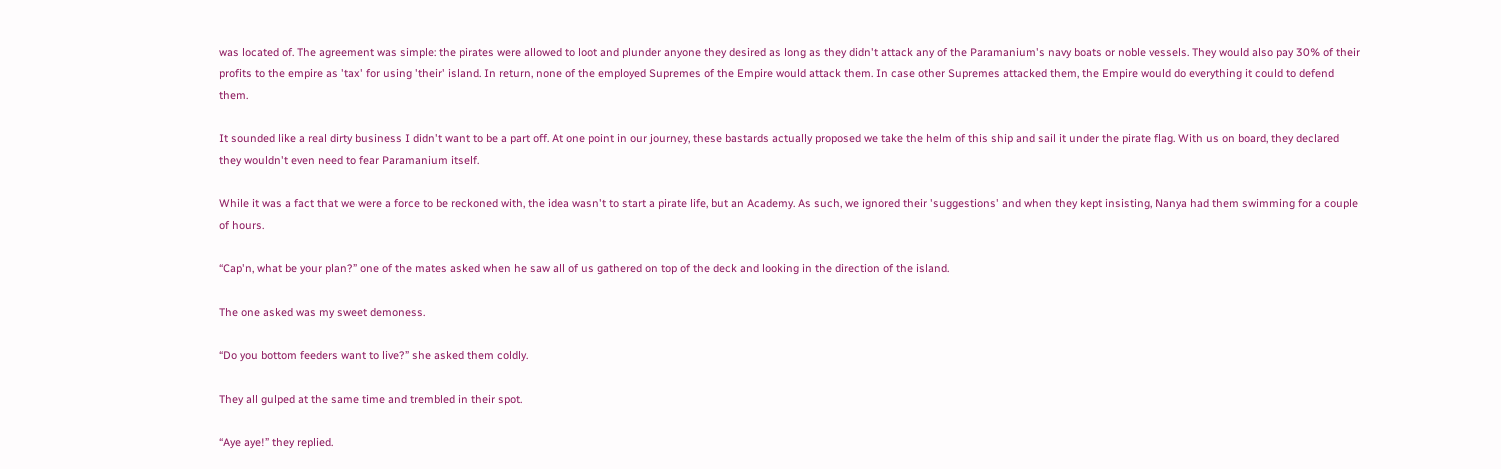was located of. The agreement was simple: the pirates were allowed to loot and plunder anyone they desired as long as they didn't attack any of the Paramanium's navy boats or noble vessels. They would also pay 30% of their profits to the empire as 'tax' for using 'their' island. In return, none of the employed Supremes of the Empire would attack them. In case other Supremes attacked them, the Empire would do everything it could to defend them.

It sounded like a real dirty business I didn't want to be a part off. At one point in our journey, these bastards actually proposed we take the helm of this ship and sail it under the pirate flag. With us on board, they declared they wouldn't even need to fear Paramanium itself.

While it was a fact that we were a force to be reckoned with, the idea wasn't to start a pirate life, but an Academy. As such, we ignored their 'suggestions' and when they kept insisting, Nanya had them swimming for a couple of hours.

“Cap'n, what be your plan?” one of the mates asked when he saw all of us gathered on top of the deck and looking in the direction of the island.

The one asked was my sweet demoness.

“Do you bottom feeders want to live?” she asked them coldly.

They all gulped at the same time and trembled in their spot.

“Aye aye!” they replied.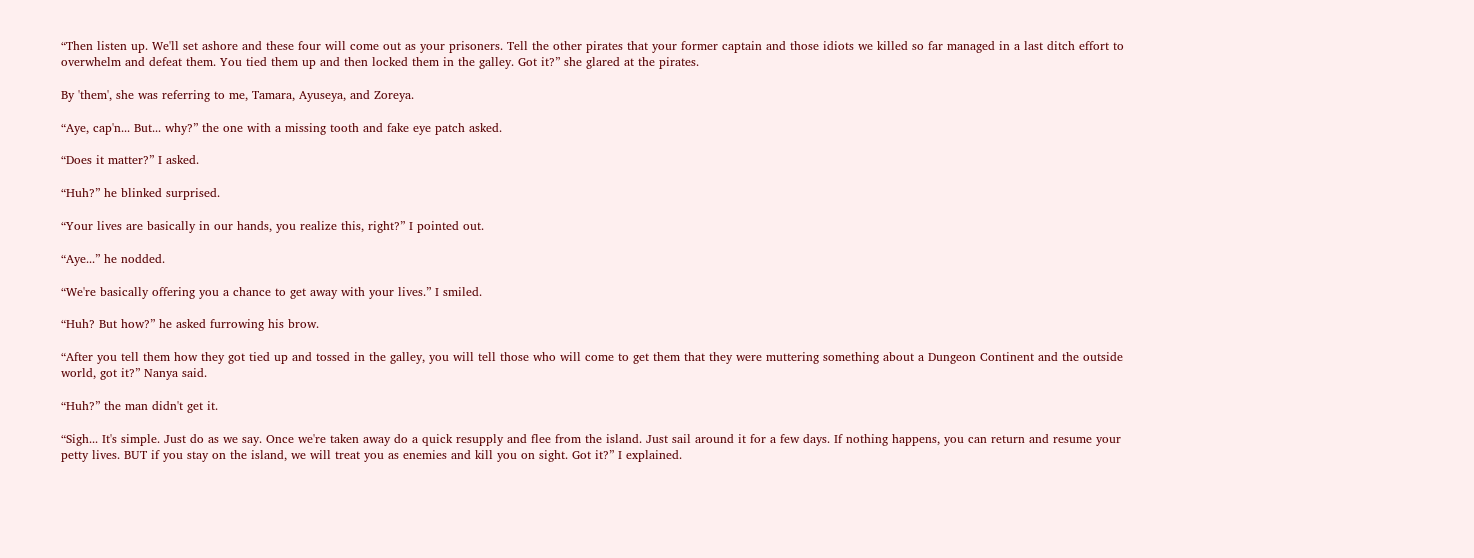“Then listen up. We'll set ashore and these four will come out as your prisoners. Tell the other pirates that your former captain and those idiots we killed so far managed in a last ditch effort to overwhelm and defeat them. You tied them up and then locked them in the galley. Got it?” she glared at the pirates.

By 'them', she was referring to me, Tamara, Ayuseya, and Zoreya.

“Aye, cap'n... But... why?” the one with a missing tooth and fake eye patch asked.

“Does it matter?” I asked.

“Huh?” he blinked surprised.

“Your lives are basically in our hands, you realize this, right?” I pointed out.

“Aye...” he nodded.

“We're basically offering you a chance to get away with your lives.” I smiled.

“Huh? But how?” he asked furrowing his brow.

“After you tell them how they got tied up and tossed in the galley, you will tell those who will come to get them that they were muttering something about a Dungeon Continent and the outside world, got it?” Nanya said.

“Huh?” the man didn't get it.

“Sigh... It's simple. Just do as we say. Once we're taken away do a quick resupply and flee from the island. Just sail around it for a few days. If nothing happens, you can return and resume your petty lives. BUT if you stay on the island, we will treat you as enemies and kill you on sight. Got it?” I explained.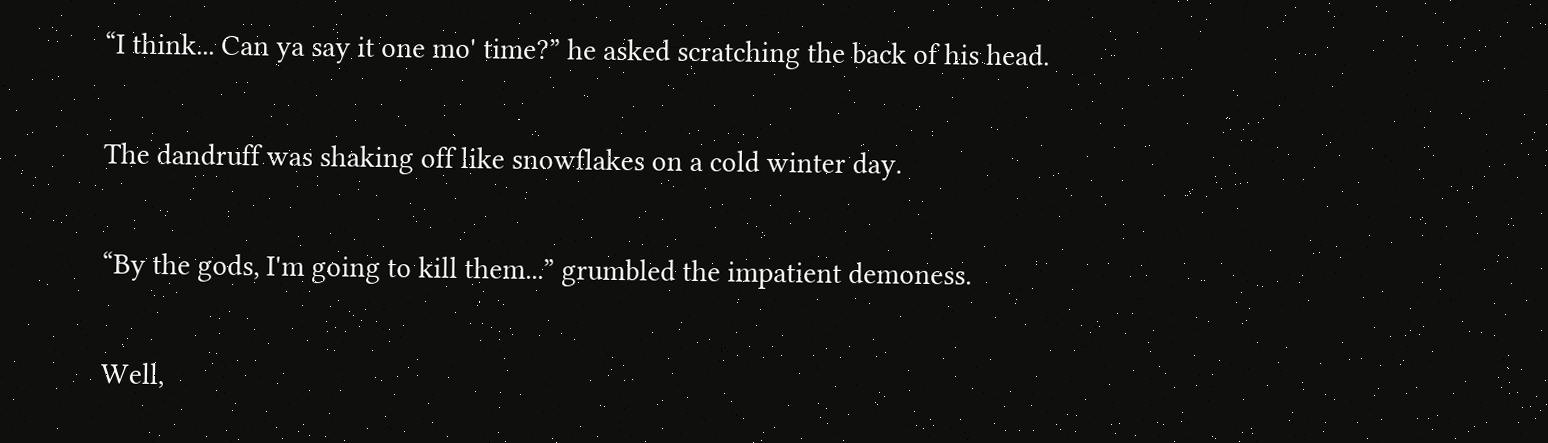“I think... Can ya say it one mo' time?” he asked scratching the back of his head.

The dandruff was shaking off like snowflakes on a cold winter day.

“By the gods, I'm going to kill them...” grumbled the impatient demoness.

Well,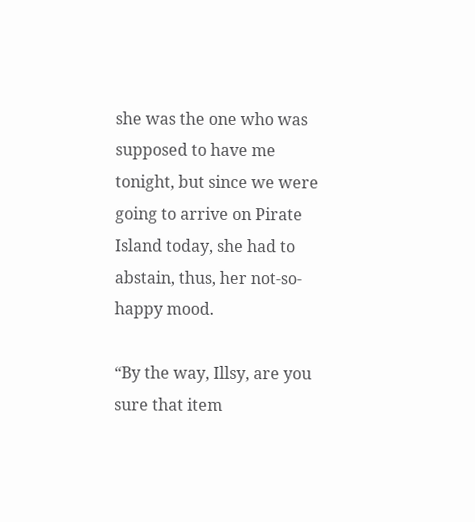she was the one who was supposed to have me tonight, but since we were going to arrive on Pirate Island today, she had to abstain, thus, her not-so-happy mood.

“By the way, Illsy, are you sure that item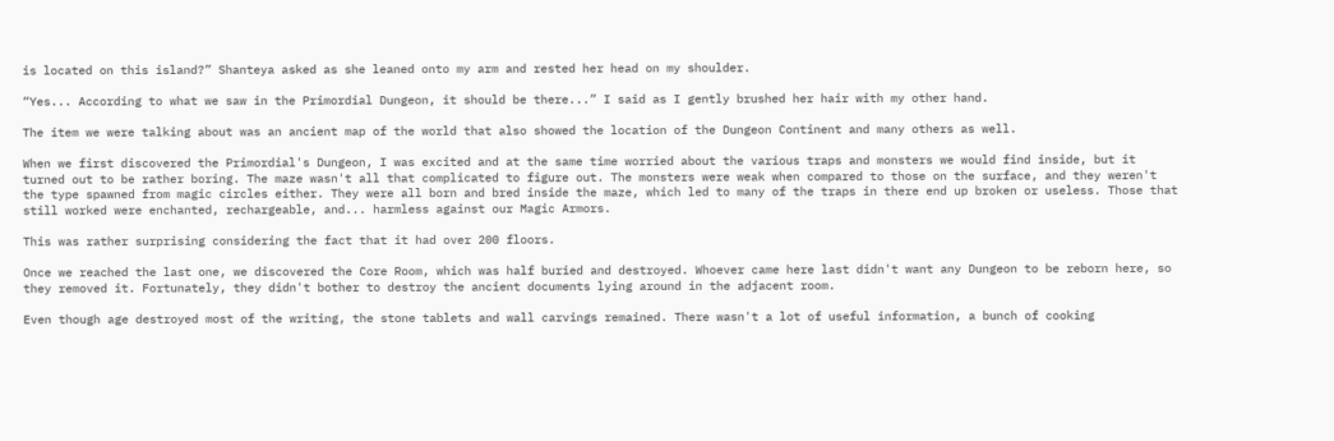is located on this island?” Shanteya asked as she leaned onto my arm and rested her head on my shoulder.

“Yes... According to what we saw in the Primordial Dungeon, it should be there...” I said as I gently brushed her hair with my other hand.

The item we were talking about was an ancient map of the world that also showed the location of the Dungeon Continent and many others as well.

When we first discovered the Primordial's Dungeon, I was excited and at the same time worried about the various traps and monsters we would find inside, but it turned out to be rather boring. The maze wasn't all that complicated to figure out. The monsters were weak when compared to those on the surface, and they weren't the type spawned from magic circles either. They were all born and bred inside the maze, which led to many of the traps in there end up broken or useless. Those that still worked were enchanted, rechargeable, and... harmless against our Magic Armors.

This was rather surprising considering the fact that it had over 200 floors.

Once we reached the last one, we discovered the Core Room, which was half buried and destroyed. Whoever came here last didn't want any Dungeon to be reborn here, so they removed it. Fortunately, they didn't bother to destroy the ancient documents lying around in the adjacent room.

Even though age destroyed most of the writing, the stone tablets and wall carvings remained. There wasn't a lot of useful information, a bunch of cooking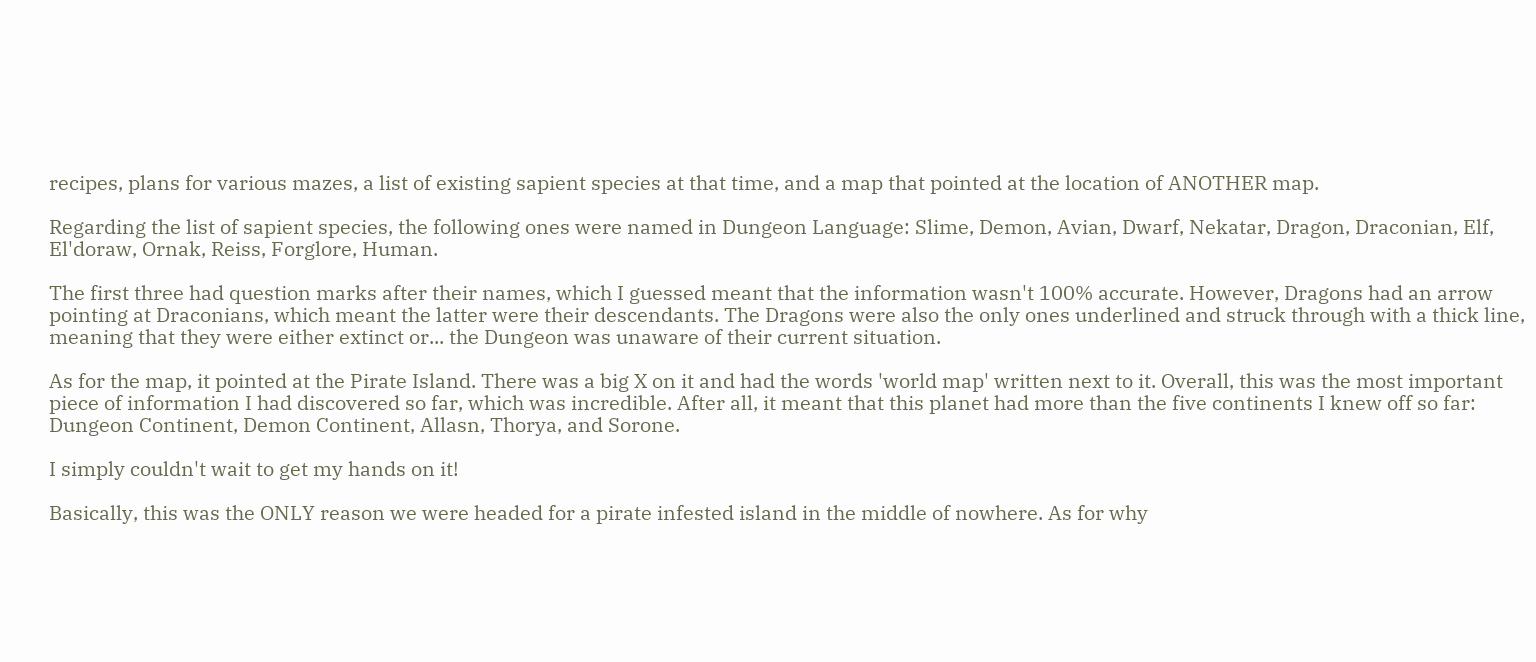recipes, plans for various mazes, a list of existing sapient species at that time, and a map that pointed at the location of ANOTHER map.

Regarding the list of sapient species, the following ones were named in Dungeon Language: Slime, Demon, Avian, Dwarf, Nekatar, Dragon, Draconian, Elf, El'doraw, Ornak, Reiss, Forglore, Human.

The first three had question marks after their names, which I guessed meant that the information wasn't 100% accurate. However, Dragons had an arrow pointing at Draconians, which meant the latter were their descendants. The Dragons were also the only ones underlined and struck through with a thick line, meaning that they were either extinct or... the Dungeon was unaware of their current situation.

As for the map, it pointed at the Pirate Island. There was a big X on it and had the words 'world map' written next to it. Overall, this was the most important piece of information I had discovered so far, which was incredible. After all, it meant that this planet had more than the five continents I knew off so far: Dungeon Continent, Demon Continent, Allasn, Thorya, and Sorone.

I simply couldn't wait to get my hands on it!

Basically, this was the ONLY reason we were headed for a pirate infested island in the middle of nowhere. As for why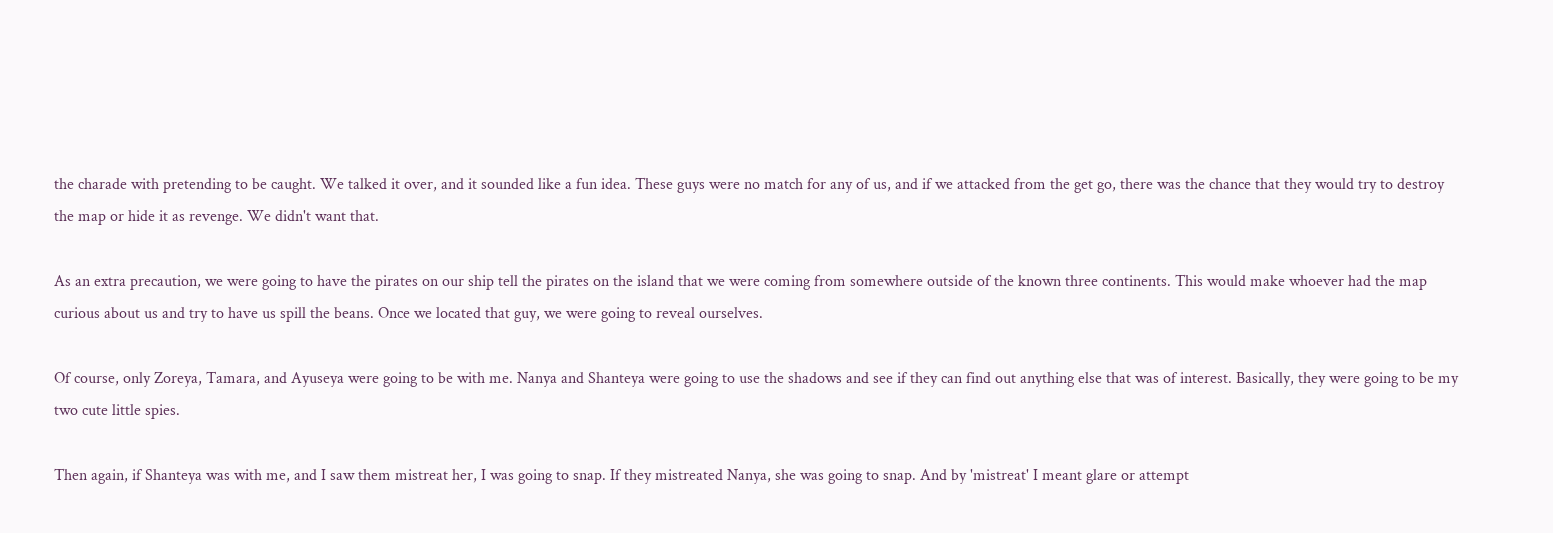the charade with pretending to be caught. We talked it over, and it sounded like a fun idea. These guys were no match for any of us, and if we attacked from the get go, there was the chance that they would try to destroy the map or hide it as revenge. We didn't want that.

As an extra precaution, we were going to have the pirates on our ship tell the pirates on the island that we were coming from somewhere outside of the known three continents. This would make whoever had the map curious about us and try to have us spill the beans. Once we located that guy, we were going to reveal ourselves.

Of course, only Zoreya, Tamara, and Ayuseya were going to be with me. Nanya and Shanteya were going to use the shadows and see if they can find out anything else that was of interest. Basically, they were going to be my two cute little spies.

Then again, if Shanteya was with me, and I saw them mistreat her, I was going to snap. If they mistreated Nanya, she was going to snap. And by 'mistreat' I meant glare or attempt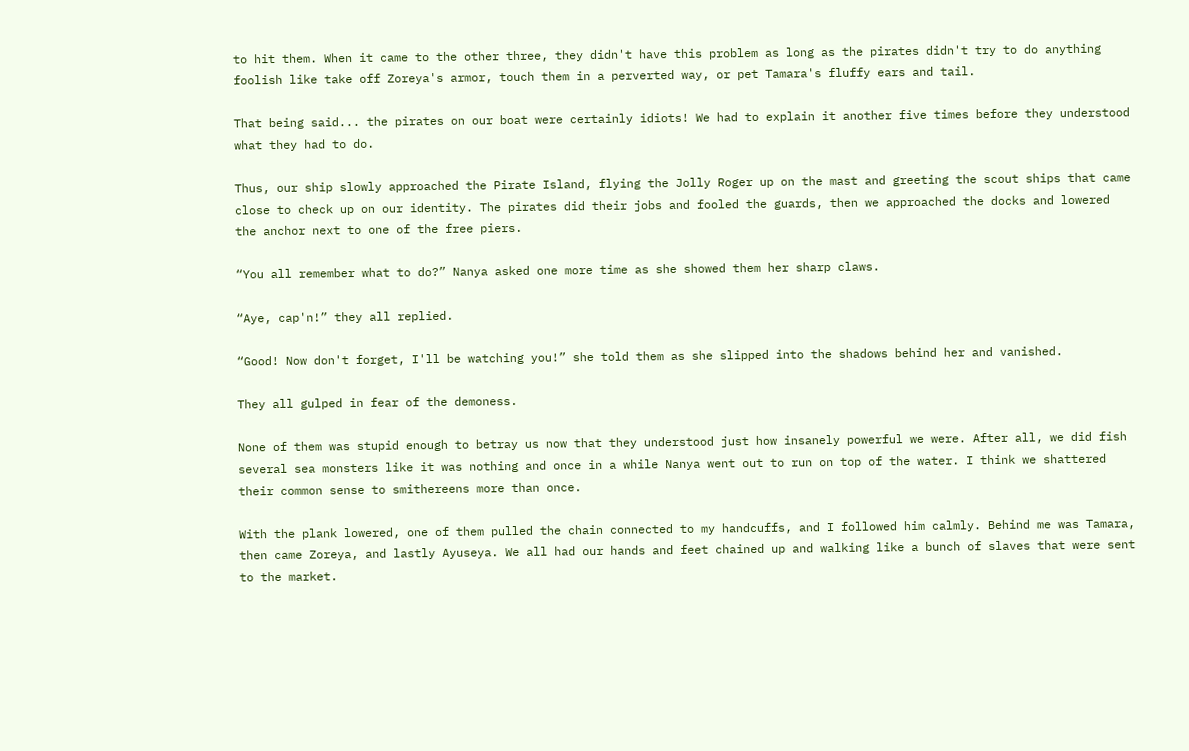to hit them. When it came to the other three, they didn't have this problem as long as the pirates didn't try to do anything foolish like take off Zoreya's armor, touch them in a perverted way, or pet Tamara's fluffy ears and tail.

That being said... the pirates on our boat were certainly idiots! We had to explain it another five times before they understood what they had to do.

Thus, our ship slowly approached the Pirate Island, flying the Jolly Roger up on the mast and greeting the scout ships that came close to check up on our identity. The pirates did their jobs and fooled the guards, then we approached the docks and lowered the anchor next to one of the free piers.

“You all remember what to do?” Nanya asked one more time as she showed them her sharp claws.

“Aye, cap'n!” they all replied.

“Good! Now don't forget, I'll be watching you!” she told them as she slipped into the shadows behind her and vanished.

They all gulped in fear of the demoness.

None of them was stupid enough to betray us now that they understood just how insanely powerful we were. After all, we did fish several sea monsters like it was nothing and once in a while Nanya went out to run on top of the water. I think we shattered their common sense to smithereens more than once.

With the plank lowered, one of them pulled the chain connected to my handcuffs, and I followed him calmly. Behind me was Tamara, then came Zoreya, and lastly Ayuseya. We all had our hands and feet chained up and walking like a bunch of slaves that were sent to the market.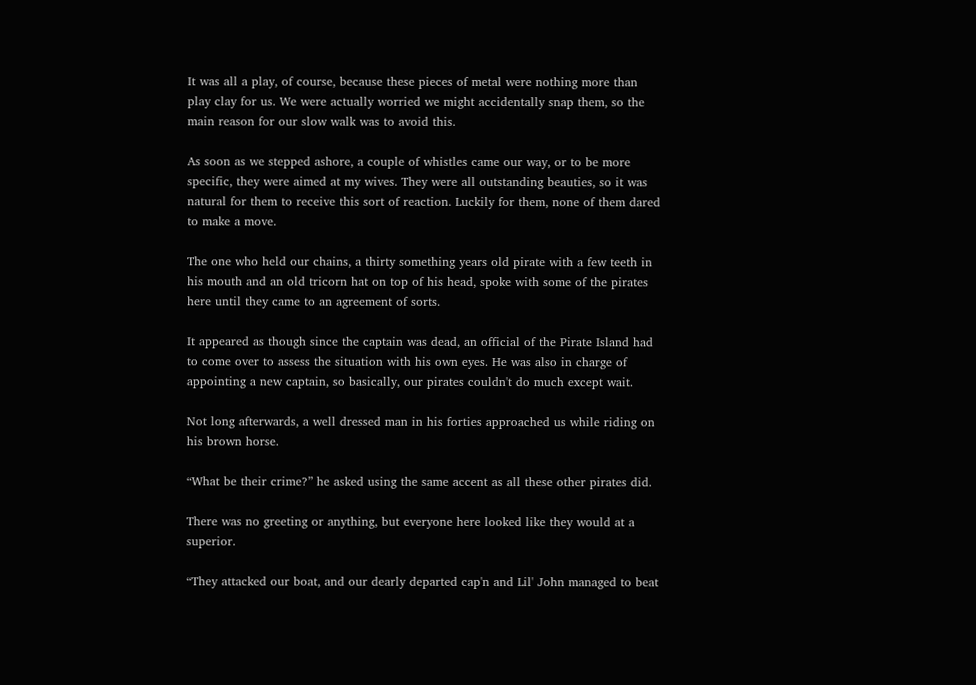It was all a play, of course, because these pieces of metal were nothing more than play clay for us. We were actually worried we might accidentally snap them, so the main reason for our slow walk was to avoid this.

As soon as we stepped ashore, a couple of whistles came our way, or to be more specific, they were aimed at my wives. They were all outstanding beauties, so it was natural for them to receive this sort of reaction. Luckily for them, none of them dared to make a move.

The one who held our chains, a thirty something years old pirate with a few teeth in his mouth and an old tricorn hat on top of his head, spoke with some of the pirates here until they came to an agreement of sorts.

It appeared as though since the captain was dead, an official of the Pirate Island had to come over to assess the situation with his own eyes. He was also in charge of appointing a new captain, so basically, our pirates couldn't do much except wait.

Not long afterwards, a well dressed man in his forties approached us while riding on his brown horse.

“What be their crime?” he asked using the same accent as all these other pirates did.

There was no greeting or anything, but everyone here looked like they would at a superior.

“They attacked our boat, and our dearly departed cap'n and Lil' John managed to beat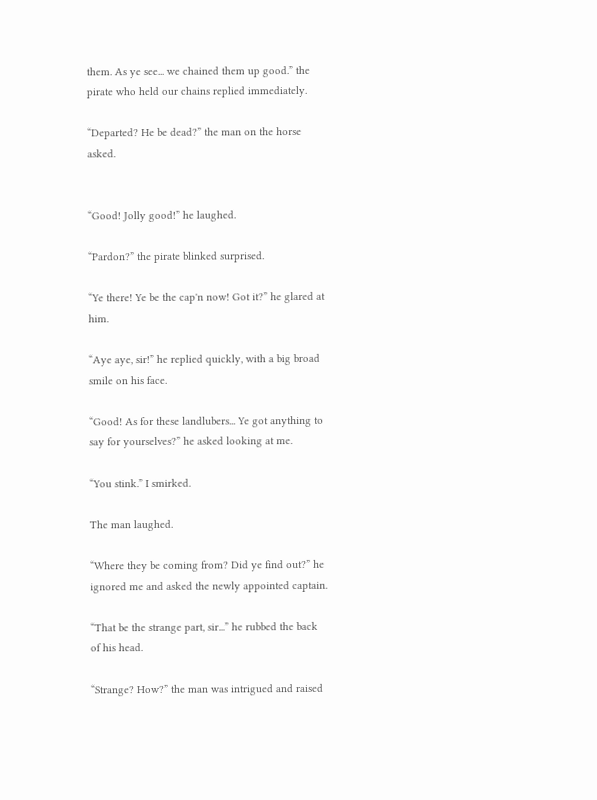them. As ye see... we chained them up good.” the pirate who held our chains replied immediately.

“Departed? He be dead?” the man on the horse asked.


“Good! Jolly good!” he laughed.

“Pardon?” the pirate blinked surprised.

“Ye there! Ye be the cap'n now! Got it?” he glared at him.

“Aye aye, sir!” he replied quickly, with a big broad smile on his face.

“Good! As for these landlubers... Ye got anything to say for yourselves?” he asked looking at me.

“You stink.” I smirked.

The man laughed.

“Where they be coming from? Did ye find out?” he ignored me and asked the newly appointed captain.

“That be the strange part, sir...” he rubbed the back of his head.

“Strange? How?” the man was intrigued and raised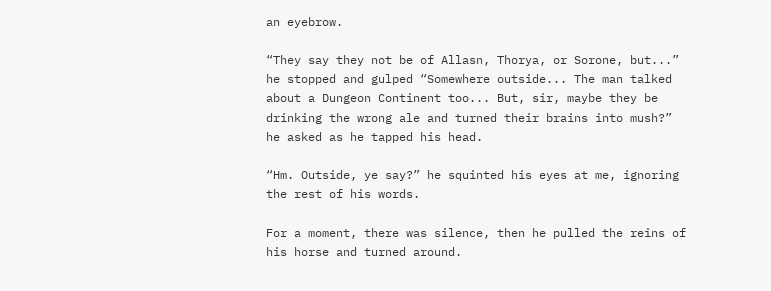an eyebrow.

“They say they not be of Allasn, Thorya, or Sorone, but...” he stopped and gulped “Somewhere outside... The man talked about a Dungeon Continent too... But, sir, maybe they be drinking the wrong ale and turned their brains into mush?” he asked as he tapped his head.

“Hm. Outside, ye say?” he squinted his eyes at me, ignoring the rest of his words.

For a moment, there was silence, then he pulled the reins of his horse and turned around.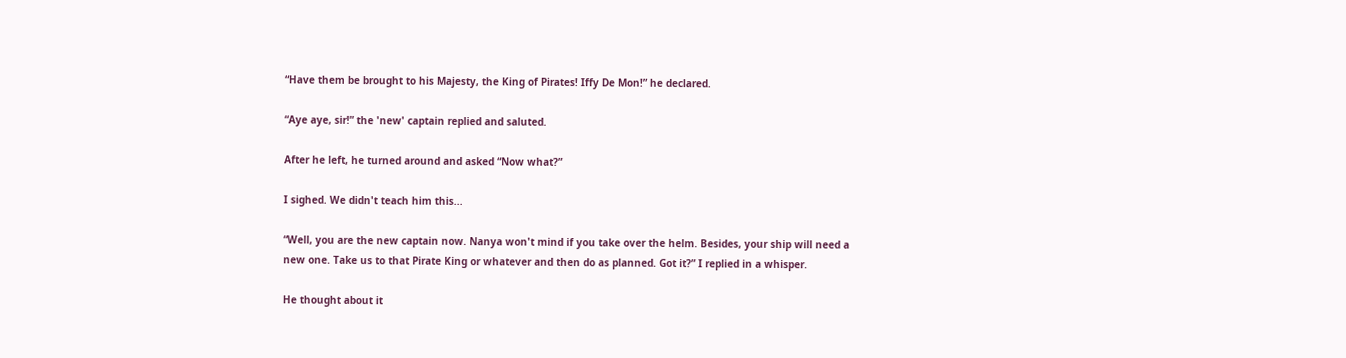“Have them be brought to his Majesty, the King of Pirates! Iffy De Mon!” he declared.

“Aye aye, sir!” the 'new' captain replied and saluted.

After he left, he turned around and asked “Now what?”

I sighed. We didn't teach him this...

“Well, you are the new captain now. Nanya won't mind if you take over the helm. Besides, your ship will need a new one. Take us to that Pirate King or whatever and then do as planned. Got it?” I replied in a whisper.

He thought about it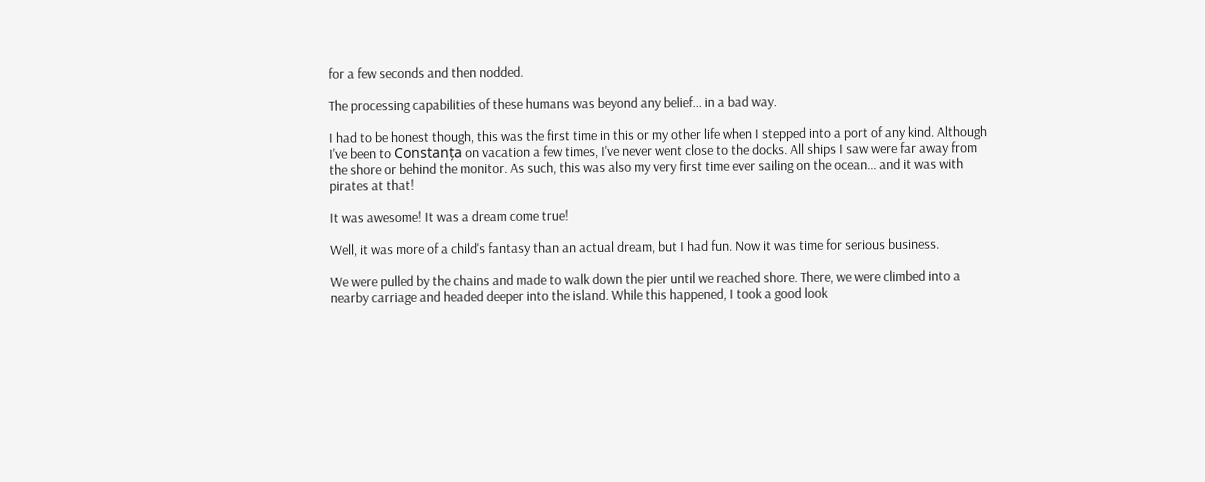for a few seconds and then nodded.

The processing capabilities of these humans was beyond any belief... in a bad way.

I had to be honest though, this was the first time in this or my other life when I stepped into a port of any kind. Although I've been to Constanța on vacation a few times, I've never went close to the docks. All ships I saw were far away from the shore or behind the monitor. As such, this was also my very first time ever sailing on the ocean... and it was with pirates at that!

It was awesome! It was a dream come true!

Well, it was more of a child's fantasy than an actual dream, but I had fun. Now it was time for serious business.

We were pulled by the chains and made to walk down the pier until we reached shore. There, we were climbed into a nearby carriage and headed deeper into the island. While this happened, I took a good look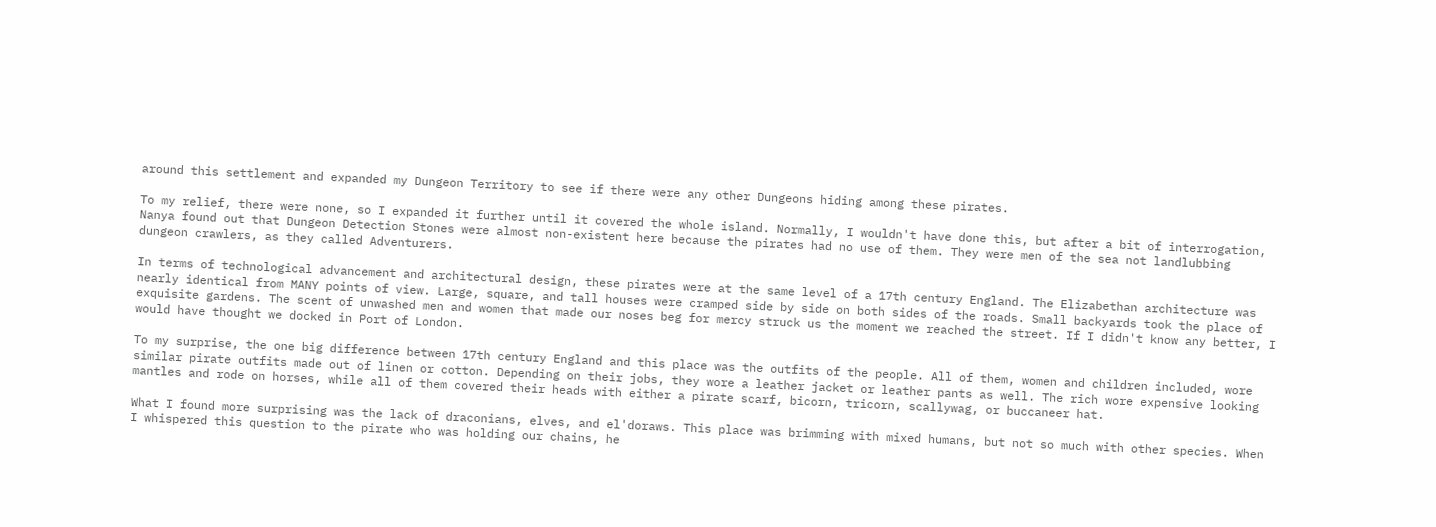around this settlement and expanded my Dungeon Territory to see if there were any other Dungeons hiding among these pirates.

To my relief, there were none, so I expanded it further until it covered the whole island. Normally, I wouldn't have done this, but after a bit of interrogation, Nanya found out that Dungeon Detection Stones were almost non-existent here because the pirates had no use of them. They were men of the sea not landlubbing dungeon crawlers, as they called Adventurers.

In terms of technological advancement and architectural design, these pirates were at the same level of a 17th century England. The Elizabethan architecture was nearly identical from MANY points of view. Large, square, and tall houses were cramped side by side on both sides of the roads. Small backyards took the place of exquisite gardens. The scent of unwashed men and women that made our noses beg for mercy struck us the moment we reached the street. If I didn't know any better, I would have thought we docked in Port of London.

To my surprise, the one big difference between 17th century England and this place was the outfits of the people. All of them, women and children included, wore similar pirate outfits made out of linen or cotton. Depending on their jobs, they wore a leather jacket or leather pants as well. The rich wore expensive looking mantles and rode on horses, while all of them covered their heads with either a pirate scarf, bicorn, tricorn, scallywag, or buccaneer hat.

What I found more surprising was the lack of draconians, elves, and el'doraws. This place was brimming with mixed humans, but not so much with other species. When I whispered this question to the pirate who was holding our chains, he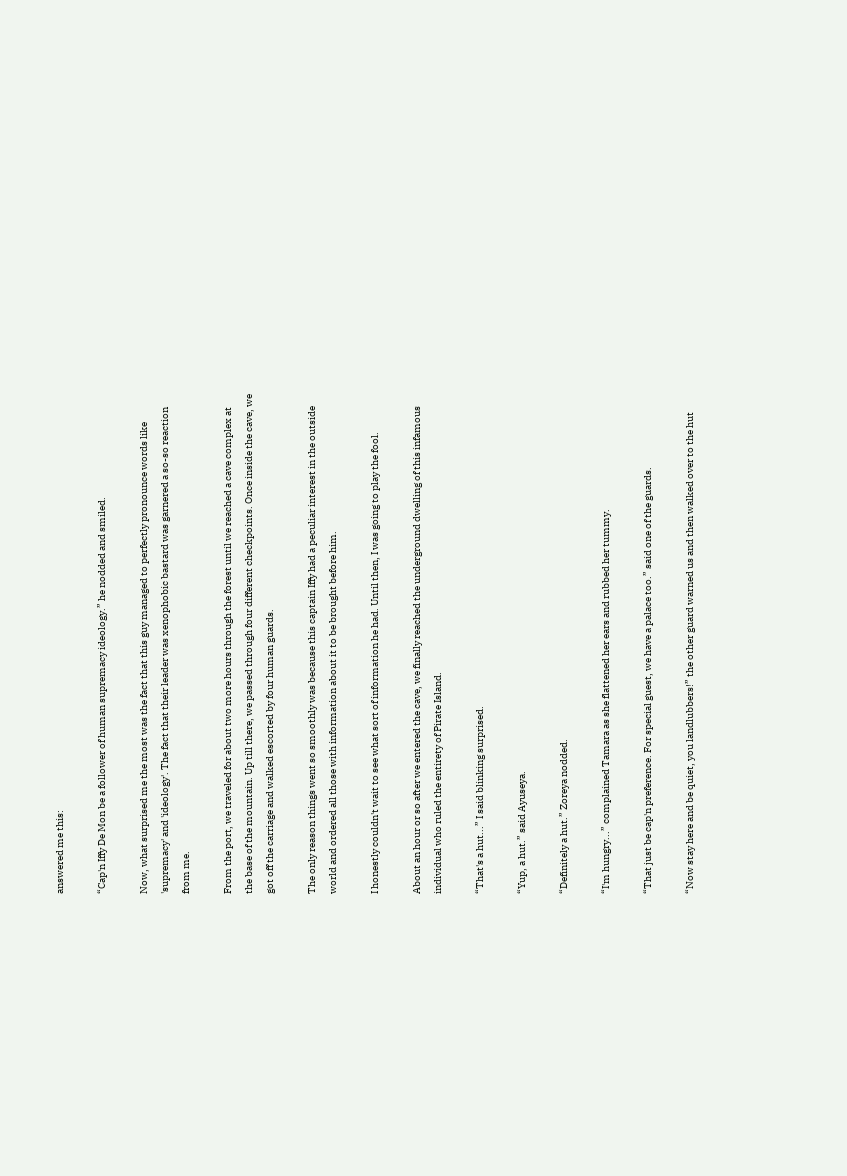answered me this:

“Cap'n Iffy De Mon be a follower of human supremacy ideology.” he nodded and smiled.

Now, what surprised me the most was the fact that this guy managed to perfectly pronounce words like 'supremacy' and 'ideology'. The fact that their leader was xenophobic bastard was garnered a so-so reaction from me.

From the port, we traveled for about two more hours through the forest until we reached a cave complex at the base of the mountain. Up till there, we passed through four different checkpoints. Once inside the cave, we got off the carriage and walked escorted by four human guards.

The only reason things went so smoothly was because this captain Iffy had a peculiar interest in the outside world and ordered all those with information about it to be brought before him.

I honestly couldn't wait to see what sort of information he had. Until then, I was going to play the fool.

About an hour or so after we entered the cave, we finally reached the underground dwelling of this infamous individual who ruled the entirety of Pirate Island.

“That's a hut...” I said blinking surprised.

“Yup, a hut.” said Ayuseya.

“Definitely a hut.” Zoreya nodded.

“I'm hungry...” complained Tamara as she flattened her ears and rubbed her tummy.

“That just be cap'n preference. For special guest, we have a palace too.” said one of the guards.

“Now stay here and be quiet, you landlubbers!” the other guard warned us and then walked over to the hut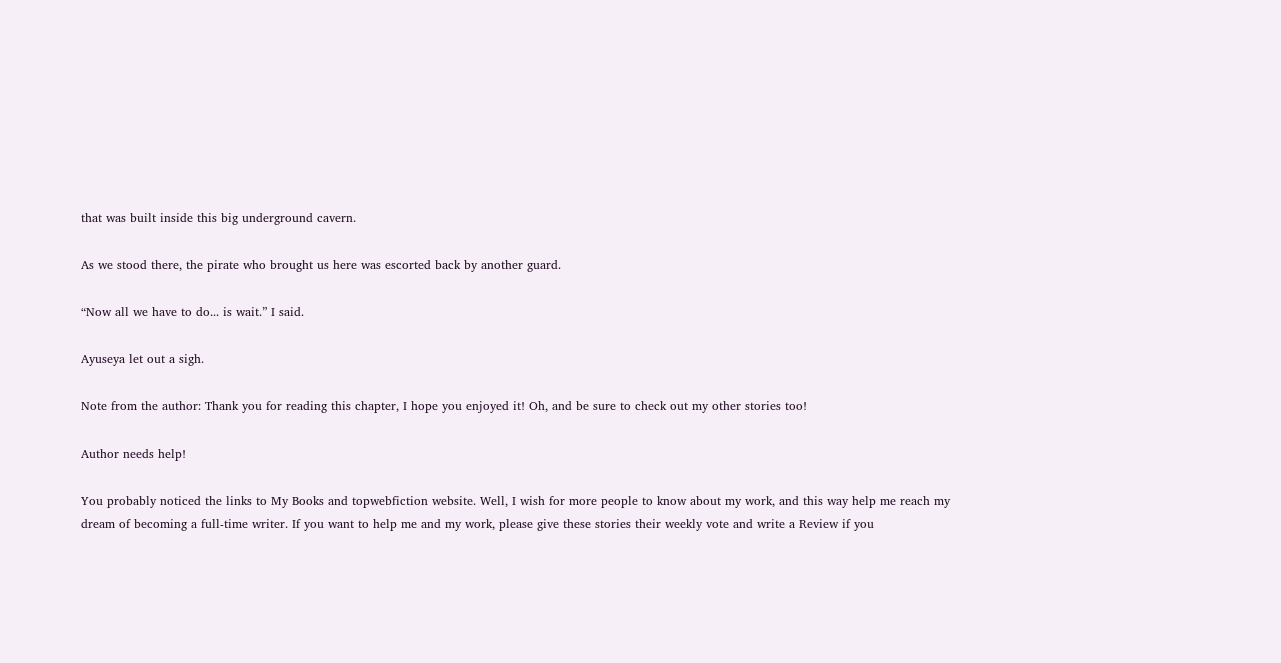that was built inside this big underground cavern.

As we stood there, the pirate who brought us here was escorted back by another guard.

“Now all we have to do... is wait.” I said.

Ayuseya let out a sigh.

Note from the author: Thank you for reading this chapter, I hope you enjoyed it! Oh, and be sure to check out my other stories too!

Author needs help!

You probably noticed the links to My Books and topwebfiction website. Well, I wish for more people to know about my work, and this way help me reach my dream of becoming a full-time writer. If you want to help me and my work, please give these stories their weekly vote and write a Review if you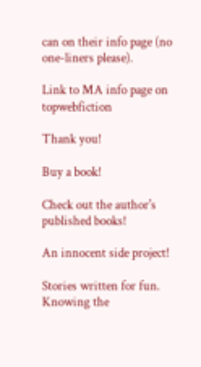can on their info page (no one-liners please).

Link to MA info page on topwebfiction

Thank you!

Buy a book!

Check out the author's published books!

An innocent side project!

Stories written for fun. Knowing the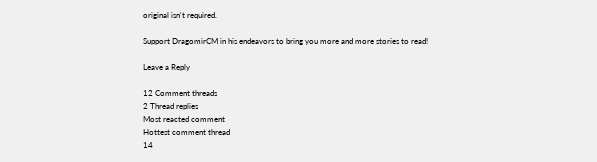original isn't required.

Support DragomirCM in his endeavors to bring you more and more stories to read!

Leave a Reply

12 Comment threads
2 Thread replies
Most reacted comment
Hottest comment thread
14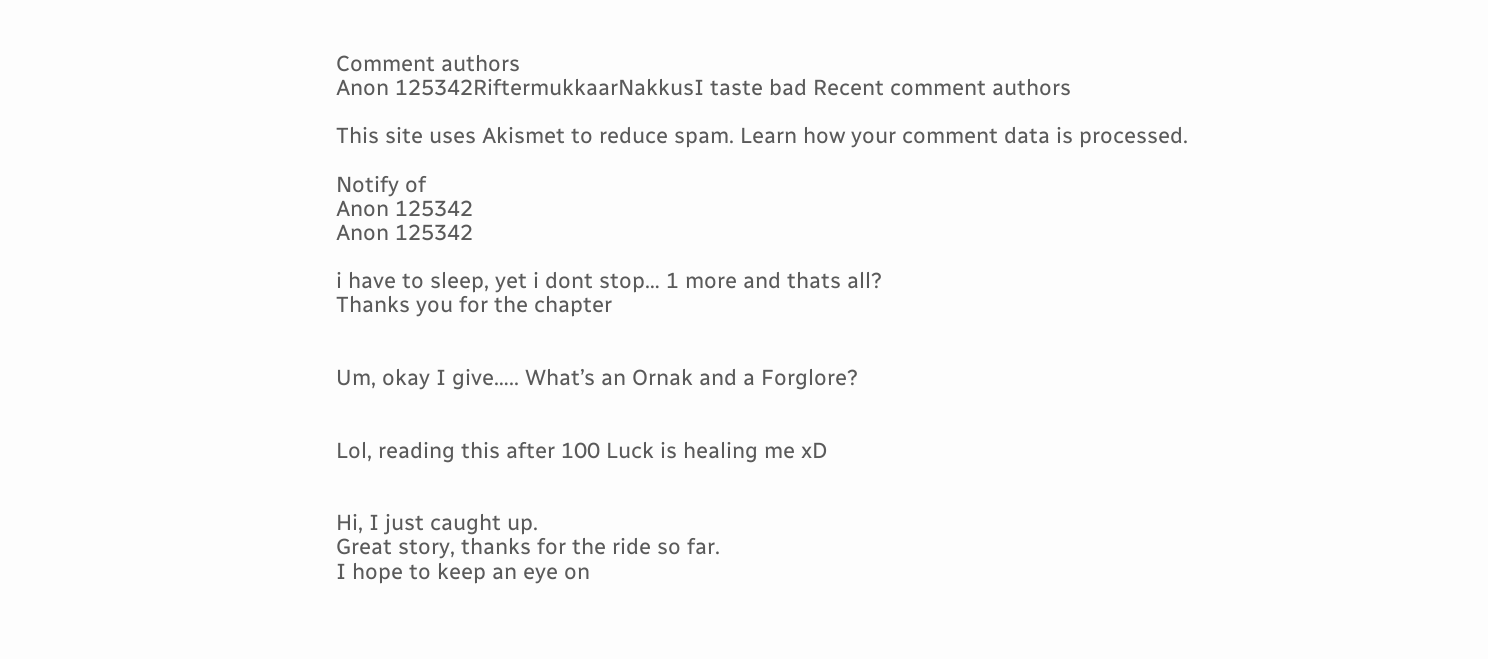Comment authors
Anon 125342RiftermukkaarNakkusI taste bad Recent comment authors

This site uses Akismet to reduce spam. Learn how your comment data is processed.

Notify of
Anon 125342
Anon 125342

i have to sleep, yet i dont stop… 1 more and thats all?
Thanks you for the chapter


Um, okay I give….. What’s an Ornak and a Forglore?


Lol, reading this after 100 Luck is healing me xD


Hi, I just caught up.
Great story, thanks for the ride so far.
I hope to keep an eye on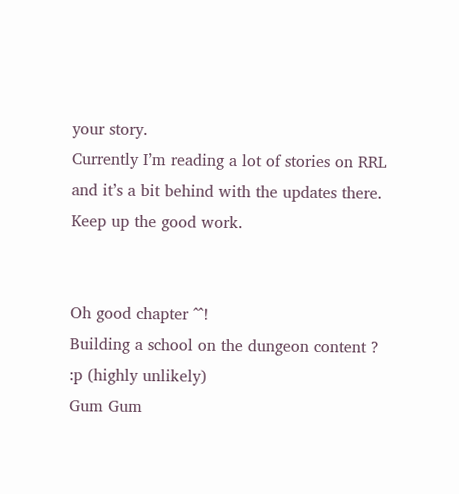your story.
Currently I’m reading a lot of stories on RRL and it’s a bit behind with the updates there.
Keep up the good work.


Oh good chapter ^^!
Building a school on the dungeon content ? :p (highly unlikely)
Gum Gum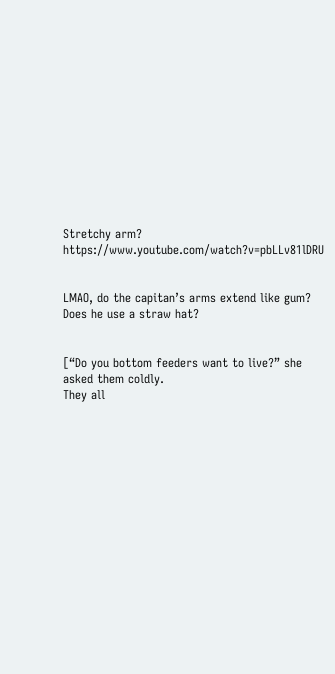Stretchy arm? https://www.youtube.com/watch?v=pbLLv81lDRU


LMAO, do the capitan’s arms extend like gum? Does he use a straw hat?


[“Do you bottom feeders want to live?” she asked them coldly.
They all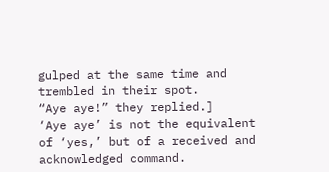gulped at the same time and trembled in their spot.
“Aye aye!” they replied.]
‘Aye aye’ is not the equivalent of ‘yes,’ but of a received and acknowledged command.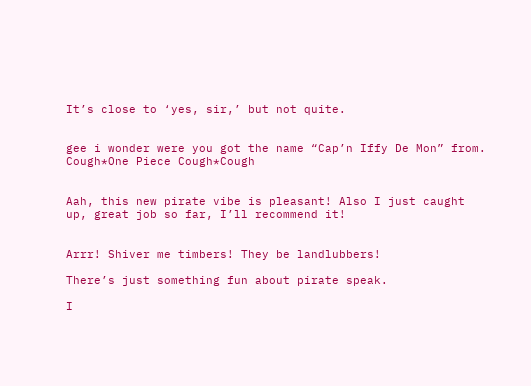It’s close to ‘yes, sir,’ but not quite.


gee i wonder were you got the name “Cap’n Iffy De Mon” from. Cough*One Piece Cough*Cough


Aah, this new pirate vibe is pleasant! Also I just caught up, great job so far, I’ll recommend it!


Arrr! Shiver me timbers! They be landlubbers!

There’s just something fun about pirate speak.

I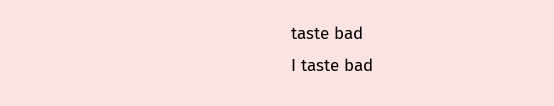taste bad
I taste bad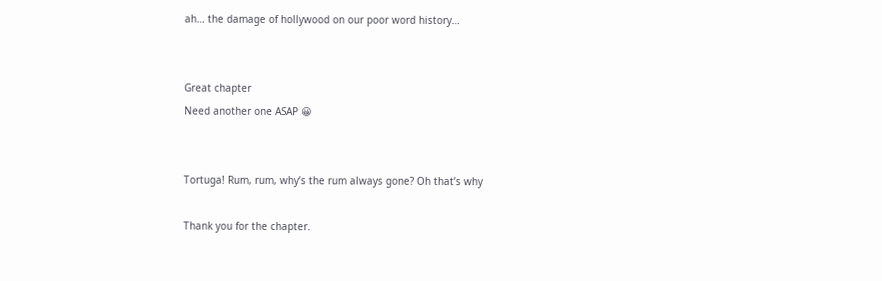ah… the damage of hollywood on our poor word history…


Great chapter
Need another one ASAP 😀


Tortuga! Rum, rum, why’s the rum always gone? Oh that’s why

Thank you for the chapter.